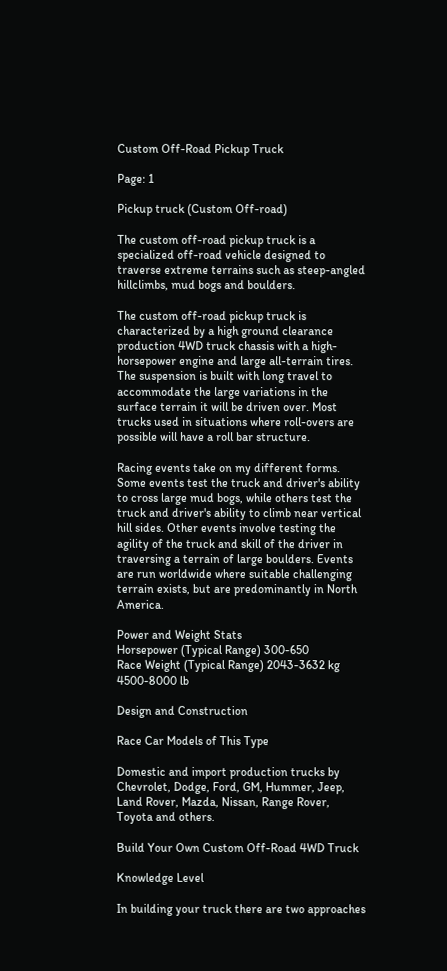Custom Off-Road Pickup Truck

Page: 1

Pickup truck (Custom Off-road)

The custom off-road pickup truck is a specialized off-road vehicle designed to traverse extreme terrains such as steep-angled hillclimbs, mud bogs and boulders.

The custom off-road pickup truck is characterized by a high ground clearance production 4WD truck chassis with a high-horsepower engine and large all-terrain tires. The suspension is built with long travel to accommodate the large variations in the surface terrain it will be driven over. Most trucks used in situations where roll-overs are possible will have a roll bar structure.

Racing events take on my different forms. Some events test the truck and driver's ability to cross large mud bogs, while others test the truck and driver's ability to climb near vertical hill sides. Other events involve testing the agility of the truck and skill of the driver in traversing a terrain of large boulders. Events are run worldwide where suitable challenging terrain exists, but are predominantly in North America.

Power and Weight Stats
Horsepower (Typical Range) 300-650
Race Weight (Typical Range) 2043-3632 kg
4500-8000 lb

Design and Construction

Race Car Models of This Type

Domestic and import production trucks by Chevrolet, Dodge, Ford, GM, Hummer, Jeep, Land Rover, Mazda, Nissan, Range Rover, Toyota and others.

Build Your Own Custom Off-Road 4WD Truck

Knowledge Level

In building your truck there are two approaches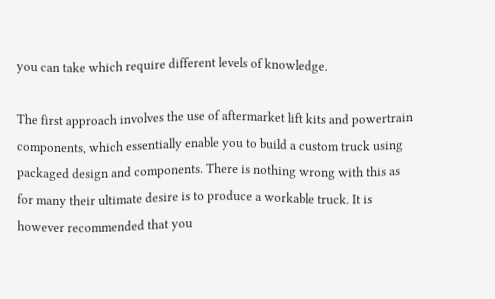you can take which require different levels of knowledge.

The first approach involves the use of aftermarket lift kits and powertrain components, which essentially enable you to build a custom truck using packaged design and components. There is nothing wrong with this as for many their ultimate desire is to produce a workable truck. It is however recommended that you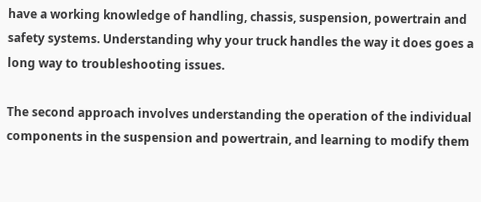have a working knowledge of handling, chassis, suspension, powertrain and safety systems. Understanding why your truck handles the way it does goes a long way to troubleshooting issues.

The second approach involves understanding the operation of the individual components in the suspension and powertrain, and learning to modify them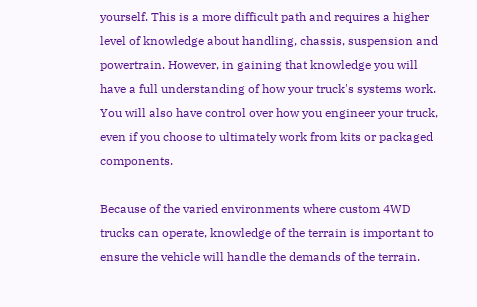yourself. This is a more difficult path and requires a higher level of knowledge about handling, chassis, suspension and powertrain. However, in gaining that knowledge you will have a full understanding of how your truck's systems work. You will also have control over how you engineer your truck, even if you choose to ultimately work from kits or packaged components.

Because of the varied environments where custom 4WD trucks can operate, knowledge of the terrain is important to ensure the vehicle will handle the demands of the terrain.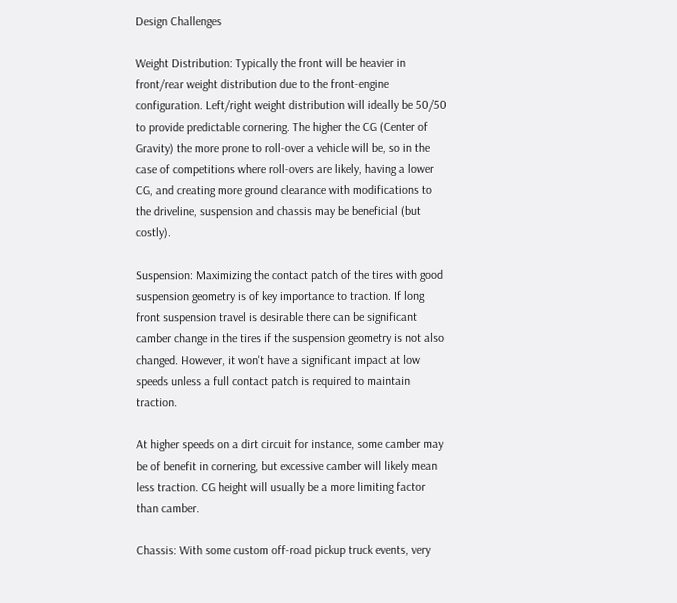Design Challenges

Weight Distribution: Typically the front will be heavier in front/rear weight distribution due to the front-engine configuration. Left/right weight distribution will ideally be 50/50 to provide predictable cornering. The higher the CG (Center of Gravity) the more prone to roll-over a vehicle will be, so in the case of competitions where roll-overs are likely, having a lower CG, and creating more ground clearance with modifications to the driveline, suspension and chassis may be beneficial (but costly).

Suspension: Maximizing the contact patch of the tires with good suspension geometry is of key importance to traction. If long front suspension travel is desirable there can be significant camber change in the tires if the suspension geometry is not also changed. However, it won't have a significant impact at low speeds unless a full contact patch is required to maintain traction.

At higher speeds on a dirt circuit for instance, some camber may be of benefit in cornering, but excessive camber will likely mean less traction. CG height will usually be a more limiting factor than camber.

Chassis: With some custom off-road pickup truck events, very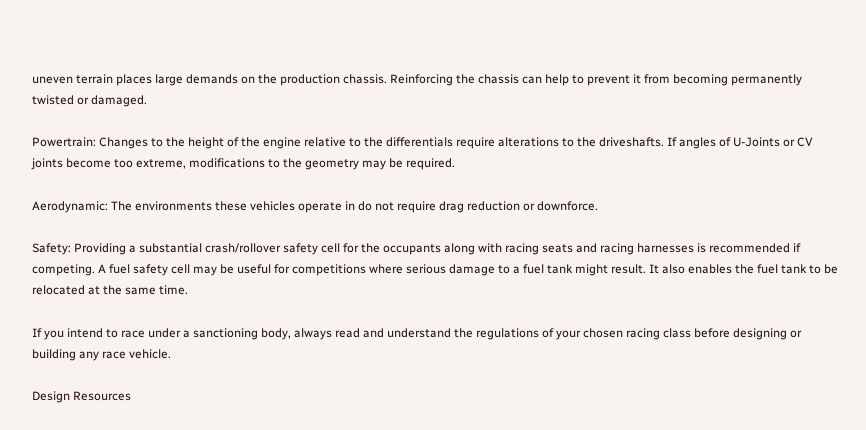uneven terrain places large demands on the production chassis. Reinforcing the chassis can help to prevent it from becoming permanently twisted or damaged.

Powertrain: Changes to the height of the engine relative to the differentials require alterations to the driveshafts. If angles of U-Joints or CV joints become too extreme, modifications to the geometry may be required.

Aerodynamic: The environments these vehicles operate in do not require drag reduction or downforce.

Safety: Providing a substantial crash/rollover safety cell for the occupants along with racing seats and racing harnesses is recommended if competing. A fuel safety cell may be useful for competitions where serious damage to a fuel tank might result. It also enables the fuel tank to be relocated at the same time.

If you intend to race under a sanctioning body, always read and understand the regulations of your chosen racing class before designing or building any race vehicle.

Design Resources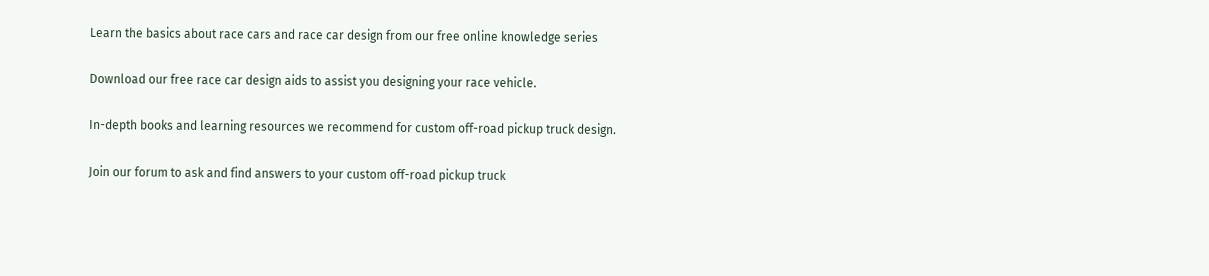Learn the basics about race cars and race car design from our free online knowledge series

Download our free race car design aids to assist you designing your race vehicle.

In-depth books and learning resources we recommend for custom off-road pickup truck design.

Join our forum to ask and find answers to your custom off-road pickup truck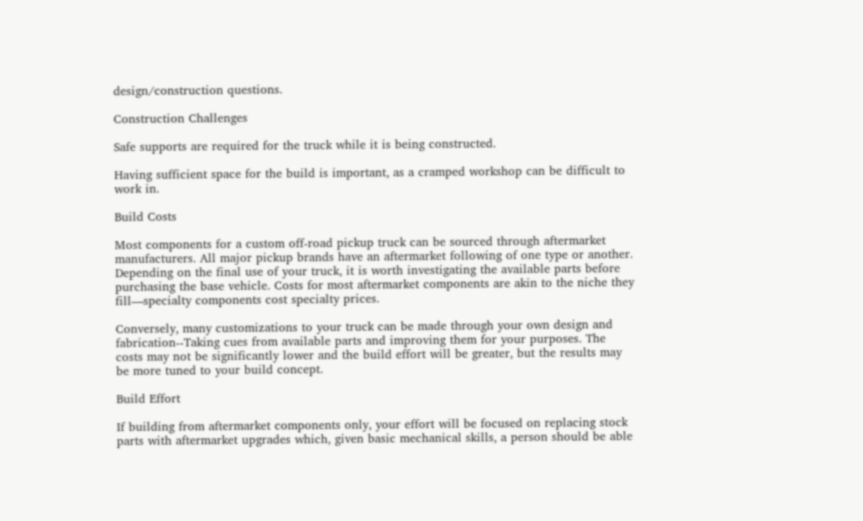design/construction questions.

Construction Challenges

Safe supports are required for the truck while it is being constructed.

Having sufficient space for the build is important, as a cramped workshop can be difficult to work in.

Build Costs

Most components for a custom off-road pickup truck can be sourced through aftermarket manufacturers. All major pickup brands have an aftermarket following of one type or another. Depending on the final use of your truck, it is worth investigating the available parts before purchasing the base vehicle. Costs for most aftermarket components are akin to the niche they fill—specialty components cost specialty prices.

Conversely, many customizations to your truck can be made through your own design and fabrication--Taking cues from available parts and improving them for your purposes. The costs may not be significantly lower and the build effort will be greater, but the results may be more tuned to your build concept.

Build Effort

If building from aftermarket components only, your effort will be focused on replacing stock parts with aftermarket upgrades which, given basic mechanical skills, a person should be able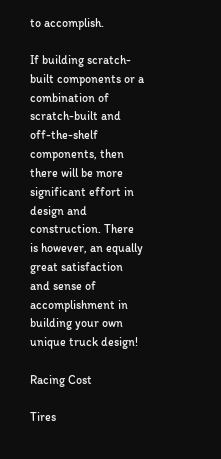to accomplish.

If building scratch-built components or a combination of scratch-built and off-the-shelf components, then there will be more significant effort in design and construction. There is however, an equally great satisfaction and sense of accomplishment in building your own unique truck design!

Racing Cost

Tires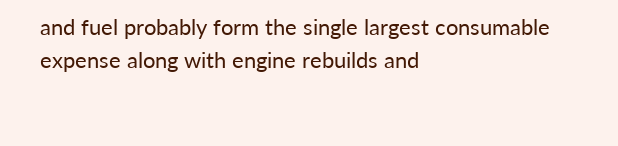and fuel probably form the single largest consumable expense along with engine rebuilds and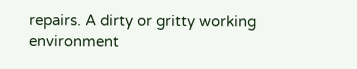repairs. A dirty or gritty working environment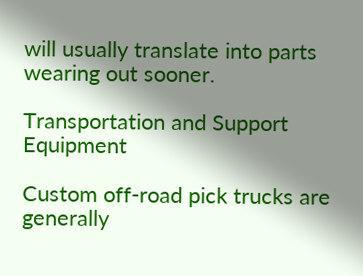will usually translate into parts wearing out sooner.

Transportation and Support Equipment

Custom off-road pick trucks are generally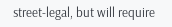street-legal, but will require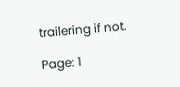trailering if not.

Page: 1